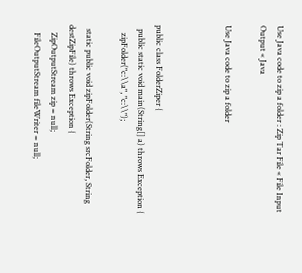Use Java code to zip a folder : Zip Tar File « File Input Output « Java

Use Java code to zip a folder



public class FolderZiper {
  public static void main(String[] a) throws Exception {
    zipFolder("c:\\a", "c:\\");

  static public void zipFolder(String srcFolder, String destZipFile) throws Exception {
    ZipOutputStream zip = null;
    FileOutputStream fileWriter = null;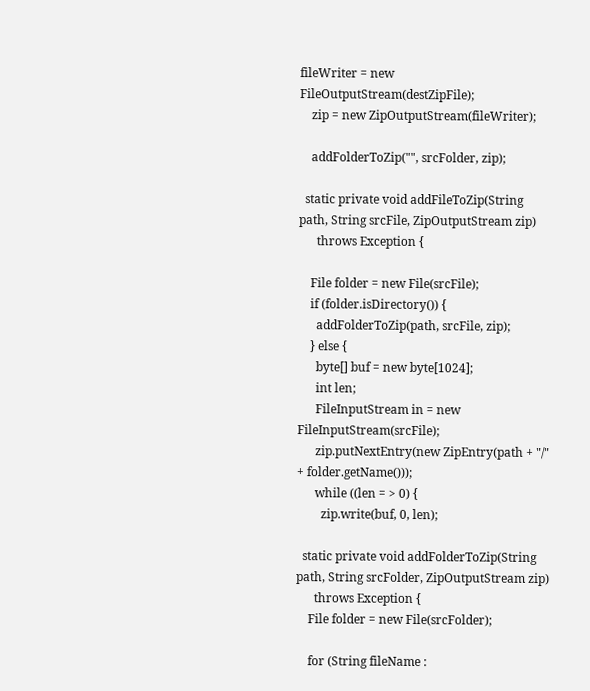fileWriter = new FileOutputStream(destZipFile);
    zip = new ZipOutputStream(fileWriter);

    addFolderToZip("", srcFolder, zip);

  static private void addFileToZip(String path, String srcFile, ZipOutputStream zip)
      throws Exception {

    File folder = new File(srcFile);
    if (folder.isDirectory()) {
      addFolderToZip(path, srcFile, zip);
    } else {
      byte[] buf = new byte[1024];
      int len;
      FileInputStream in = new FileInputStream(srcFile);
      zip.putNextEntry(new ZipEntry(path + "/" + folder.getName()));
      while ((len = > 0) {
        zip.write(buf, 0, len);

  static private void addFolderToZip(String path, String srcFolder, ZipOutputStream zip)
      throws Exception {
    File folder = new File(srcFolder);

    for (String fileName :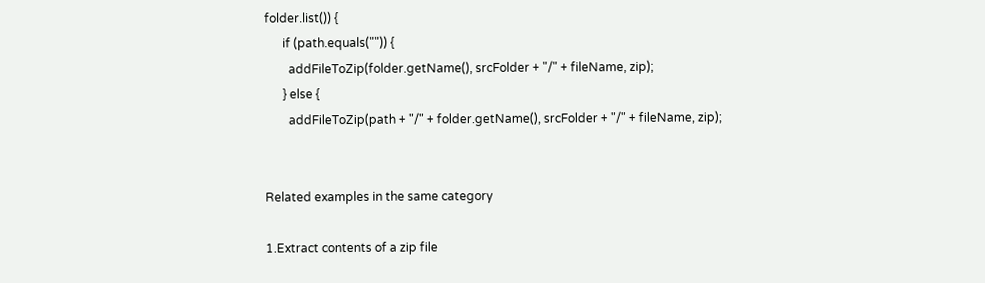folder.list()) {
      if (path.equals("")) {
        addFileToZip(folder.getName(), srcFolder + "/" + fileName, zip);
      } else {
        addFileToZip(path + "/" + folder.getName(), srcFolder + "/" + fileName, zip);


Related examples in the same category

1.Extract contents of a zip file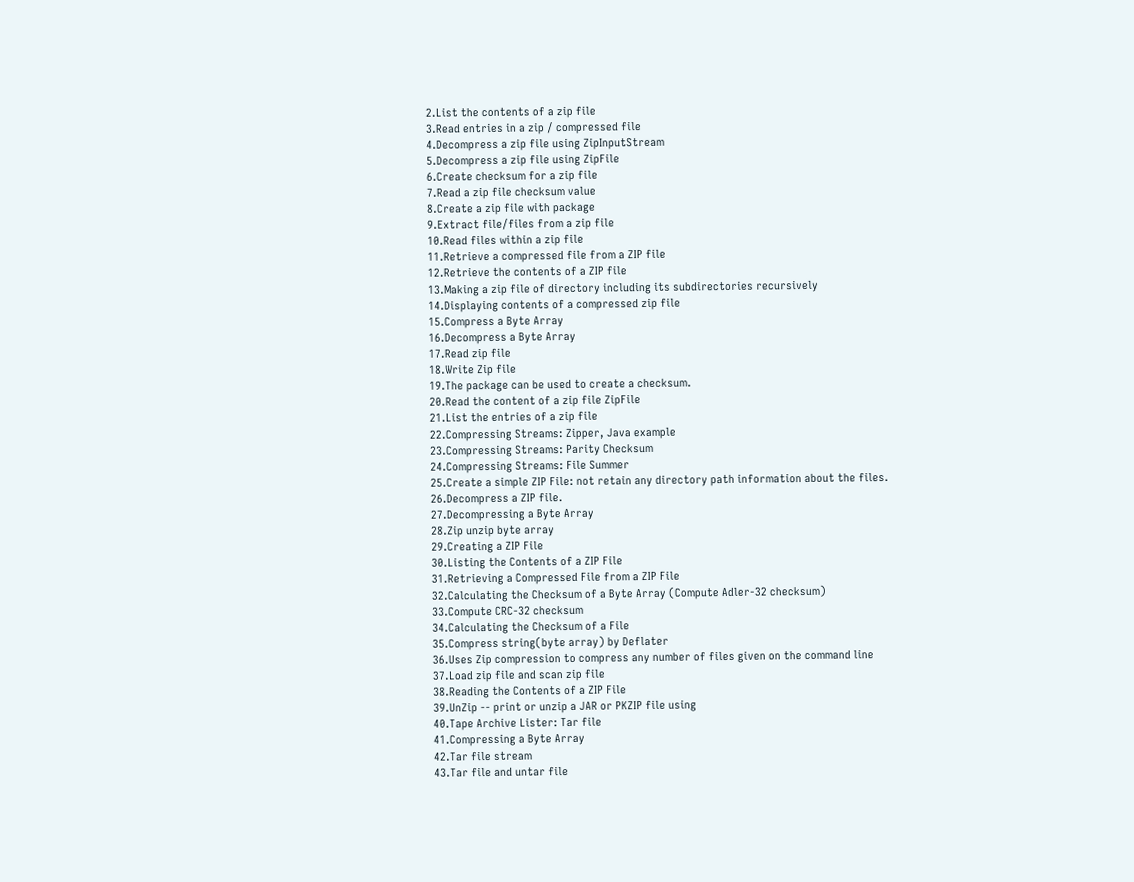2.List the contents of a zip file
3.Read entries in a zip / compressed file
4.Decompress a zip file using ZipInputStream
5.Decompress a zip file using ZipFile
6.Create checksum for a zip file
7.Read a zip file checksum value
8.Create a zip file with package
9.Extract file/files from a zip file
10.Read files within a zip file
11.Retrieve a compressed file from a ZIP file
12.Retrieve the contents of a ZIP file
13.Making a zip file of directory including its subdirectories recursively
14.Displaying contents of a compressed zip file
15.Compress a Byte Array
16.Decompress a Byte Array
17.Read zip file
18.Write Zip file
19.The package can be used to create a checksum.
20.Read the content of a zip file ZipFile
21.List the entries of a zip file
22.Compressing Streams: Zipper, Java example
23.Compressing Streams: Parity Checksum
24.Compressing Streams: File Summer
25.Create a simple ZIP File: not retain any directory path information about the files.
26.Decompress a ZIP file.
27.Decompressing a Byte Array
28.Zip unzip byte array
29.Creating a ZIP File
30.Listing the Contents of a ZIP File
31.Retrieving a Compressed File from a ZIP File
32.Calculating the Checksum of a Byte Array (Compute Adler-32 checksum)
33.Compute CRC-32 checksum
34.Calculating the Checksum of a File
35.Compress string(byte array) by Deflater
36.Uses Zip compression to compress any number of files given on the command line
37.Load zip file and scan zip file
38.Reading the Contents of a ZIP File
39.UnZip -- print or unzip a JAR or PKZIP file using
40.Tape Archive Lister: Tar file
41.Compressing a Byte Array
42.Tar file stream
43.Tar file and untar file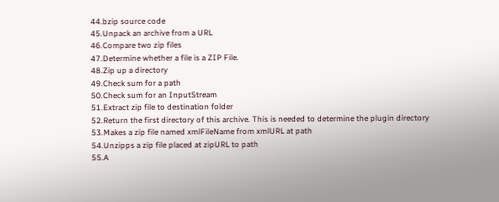44.bzip source code
45.Unpack an archive from a URL
46.Compare two zip files
47.Determine whether a file is a ZIP File.
48.Zip up a directory
49.Check sum for a path
50.Check sum for an InputStream
51.Extract zip file to destination folder
52.Return the first directory of this archive. This is needed to determine the plugin directory
53.Makes a zip file named xmlFileName from xmlURL at path
54.Unzipps a zip file placed at zipURL to path
55.A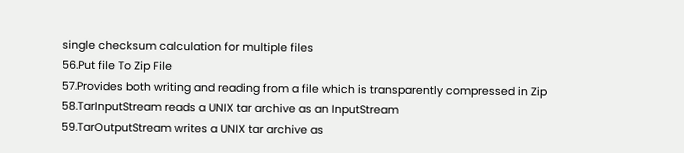single checksum calculation for multiple files
56.Put file To Zip File
57.Provides both writing and reading from a file which is transparently compressed in Zip
58.TarInputStream reads a UNIX tar archive as an InputStream
59.TarOutputStream writes a UNIX tar archive as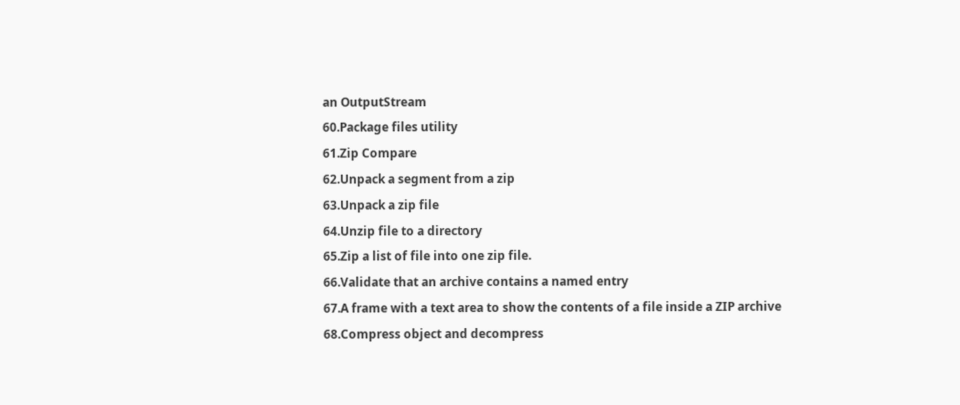an OutputStream
60.Package files utility
61.Zip Compare
62.Unpack a segment from a zip
63.Unpack a zip file
64.Unzip file to a directory
65.Zip a list of file into one zip file.
66.Validate that an archive contains a named entry
67.A frame with a text area to show the contents of a file inside a ZIP archive
68.Compress object and decompress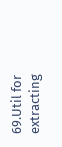69.Util for extracting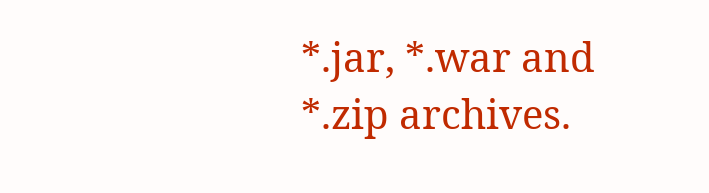*.jar, *.war and *.zip archives.